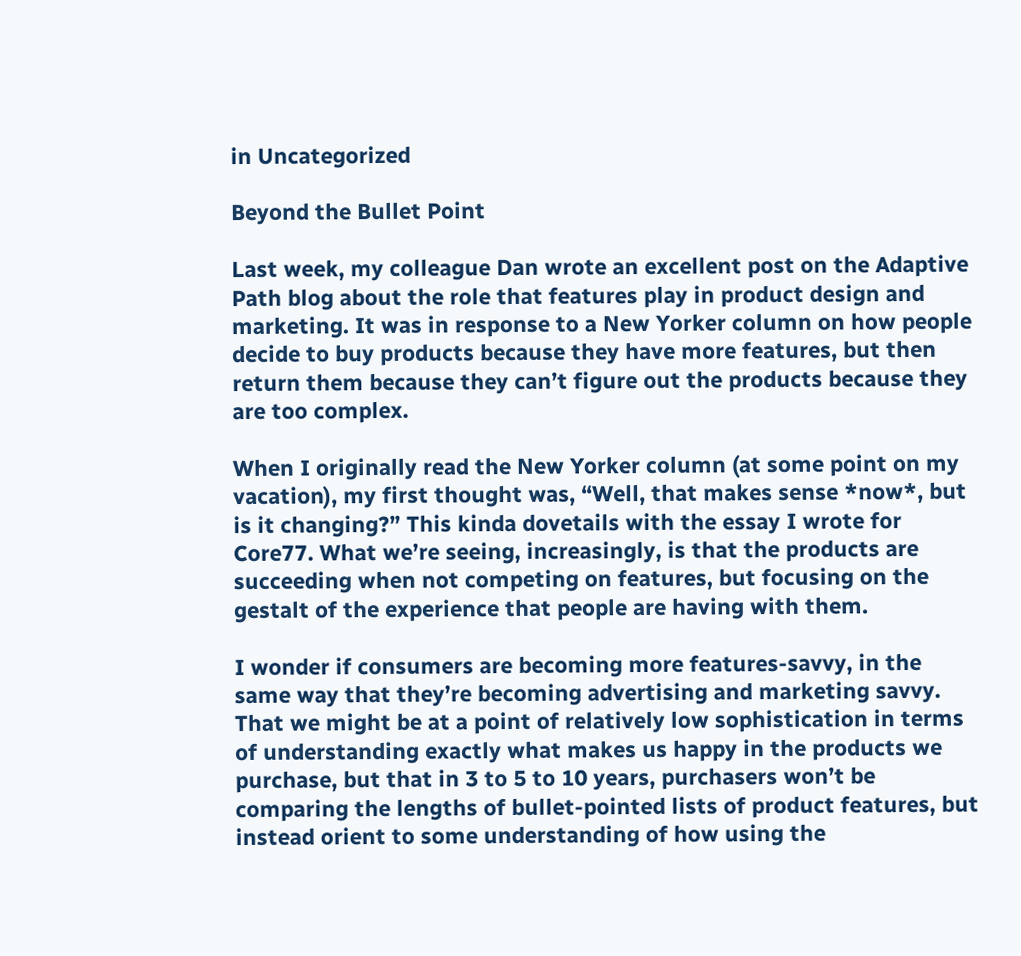in Uncategorized

Beyond the Bullet Point

Last week, my colleague Dan wrote an excellent post on the Adaptive Path blog about the role that features play in product design and marketing. It was in response to a New Yorker column on how people decide to buy products because they have more features, but then return them because they can’t figure out the products because they are too complex.

When I originally read the New Yorker column (at some point on my vacation), my first thought was, “Well, that makes sense *now*, but is it changing?” This kinda dovetails with the essay I wrote for Core77. What we’re seeing, increasingly, is that the products are succeeding when not competing on features, but focusing on the gestalt of the experience that people are having with them.

I wonder if consumers are becoming more features-savvy, in the same way that they’re becoming advertising and marketing savvy. That we might be at a point of relatively low sophistication in terms of understanding exactly what makes us happy in the products we purchase, but that in 3 to 5 to 10 years, purchasers won’t be comparing the lengths of bullet-pointed lists of product features, but instead orient to some understanding of how using the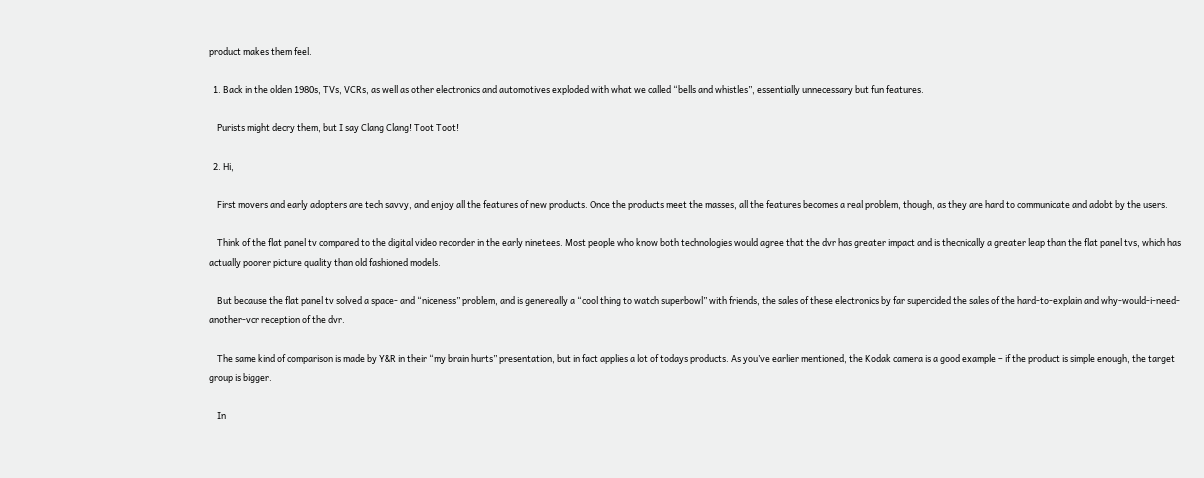product makes them feel.

  1. Back in the olden 1980s, TVs, VCRs, as well as other electronics and automotives exploded with what we called “bells and whistles”, essentially unnecessary but fun features.

    Purists might decry them, but I say Clang Clang! Toot Toot!

  2. Hi,

    First movers and early adopters are tech savvy, and enjoy all the features of new products. Once the products meet the masses, all the features becomes a real problem, though, as they are hard to communicate and adobt by the users.

    Think of the flat panel tv compared to the digital video recorder in the early ninetees. Most people who know both technologies would agree that the dvr has greater impact and is thecnically a greater leap than the flat panel tvs, which has actually poorer picture quality than old fashioned models.

    But because the flat panel tv solved a space- and “niceness” problem, and is genereally a “cool thing to watch superbowl” with friends, the sales of these electronics by far supercided the sales of the hard-to-explain and why-would-i-need-another-vcr reception of the dvr.

    The same kind of comparison is made by Y&R in their “my brain hurts” presentation, but in fact applies a lot of todays products. As you’ve earlier mentioned, the Kodak camera is a good example – if the product is simple enough, the target group is bigger.

    In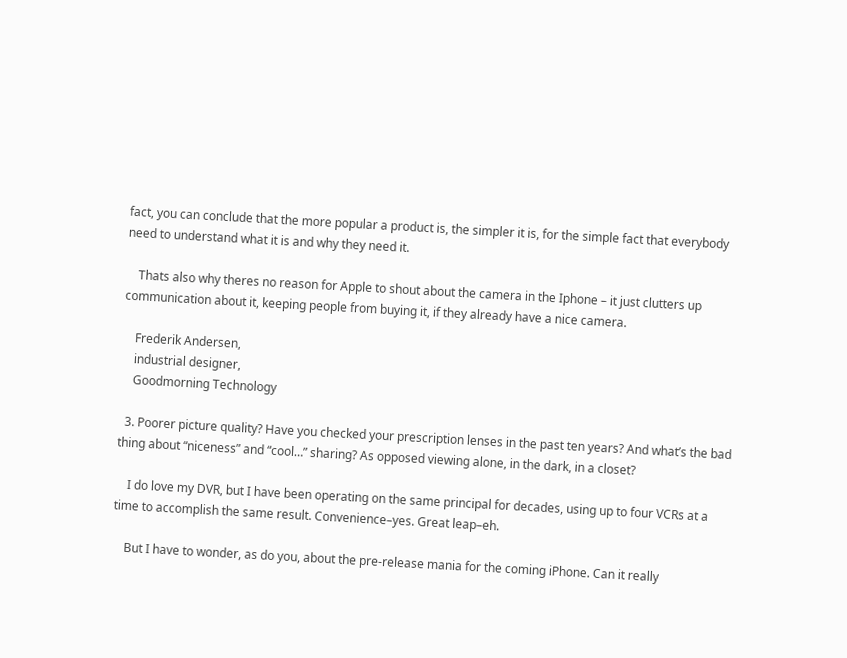fact, you can conclude that the more popular a product is, the simpler it is, for the simple fact that everybody need to understand what it is and why they need it.

    Thats also why theres no reason for Apple to shout about the camera in the Iphone – it just clutters up communication about it, keeping people from buying it, if they already have a nice camera.

    Frederik Andersen,
    industrial designer,
    Goodmorning Technology

  3. Poorer picture quality? Have you checked your prescription lenses in the past ten years? And what’s the bad thing about “niceness” and “cool…” sharing? As opposed viewing alone, in the dark, in a closet?

    I do love my DVR, but I have been operating on the same principal for decades, using up to four VCRs at a time to accomplish the same result. Convenience–yes. Great leap–eh.

    But I have to wonder, as do you, about the pre-release mania for the coming iPhone. Can it really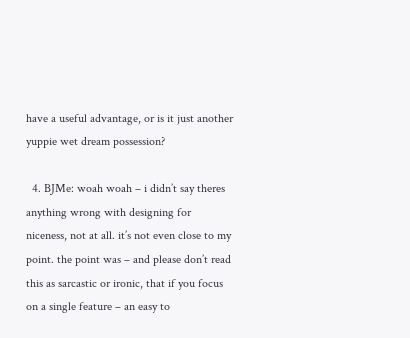have a useful advantage, or is it just another yuppie wet dream possession?

  4. BJMe: woah woah – i didn’t say theres anything wrong with designing for niceness, not at all. it’s not even close to my point. the point was – and please don’t read this as sarcastic or ironic, that if you focus on a single feature – an easy to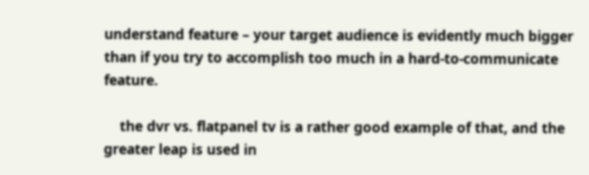understand feature – your target audience is evidently much bigger than if you try to accomplish too much in a hard-to-communicate feature.

    the dvr vs. flatpanel tv is a rather good example of that, and the greater leap is used in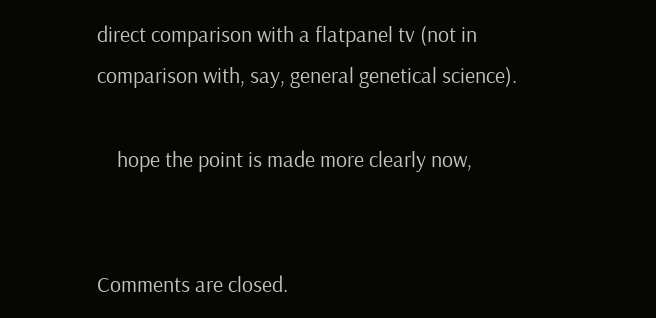direct comparison with a flatpanel tv (not in comparison with, say, general genetical science).

    hope the point is made more clearly now,


Comments are closed.